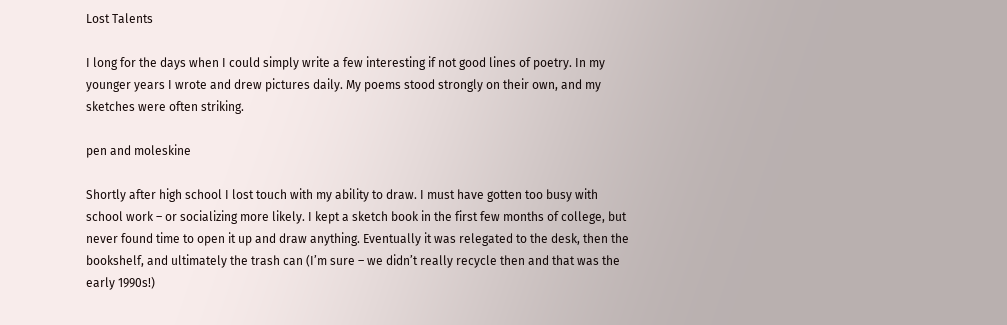Lost Talents

I long for the days when I could simply write a few interesting if not good lines of poetry. In my younger years I wrote and drew pictures daily. My poems stood strongly on their own, and my sketches were often striking.

pen and moleskine

Shortly after high school I lost touch with my ability to draw. I must have gotten too busy with school work – or socializing more likely. I kept a sketch book in the first few months of college, but never found time to open it up and draw anything. Eventually it was relegated to the desk, then the bookshelf, and ultimately the trash can (I’m sure – we didn’t really recycle then and that was the early 1990s!)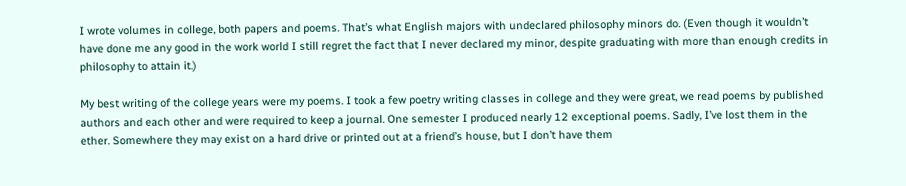I wrote volumes in college, both papers and poems. That’s what English majors with undeclared philosophy minors do. (Even though it wouldn’t have done me any good in the work world I still regret the fact that I never declared my minor, despite graduating with more than enough credits in philosophy to attain it.)

My best writing of the college years were my poems. I took a few poetry writing classes in college and they were great, we read poems by published authors and each other and were required to keep a journal. One semester I produced nearly 12 exceptional poems. Sadly, I’ve lost them in the ether. Somewhere they may exist on a hard drive or printed out at a friend’s house, but I don’t have them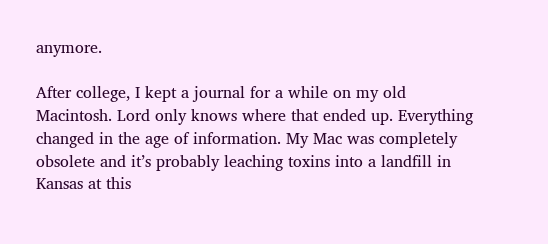anymore.

After college, I kept a journal for a while on my old Macintosh. Lord only knows where that ended up. Everything changed in the age of information. My Mac was completely obsolete and it’s probably leaching toxins into a landfill in Kansas at this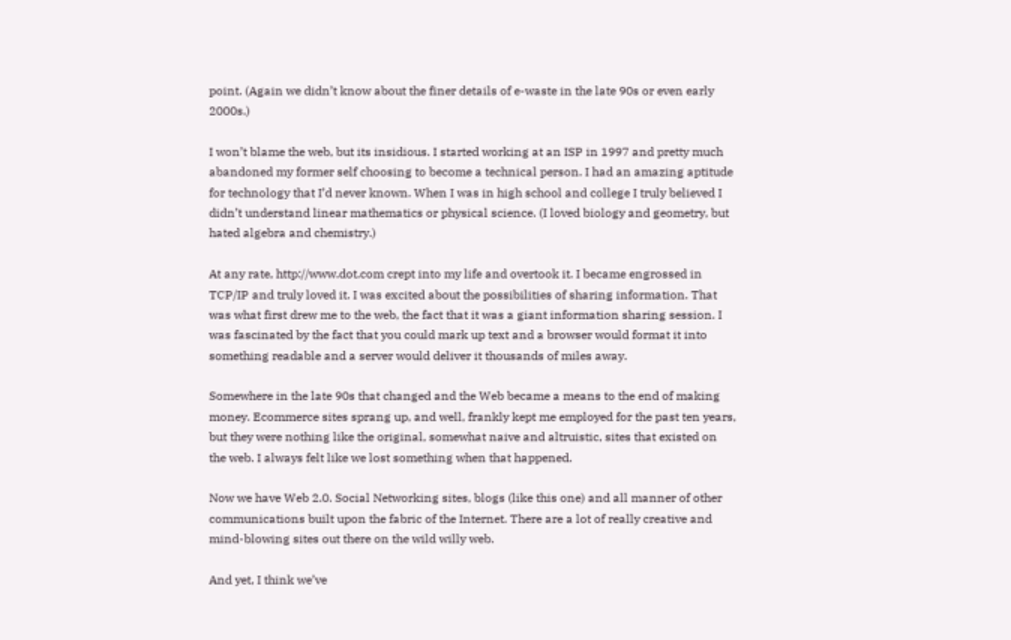point. (Again we didn’t know about the finer details of e-waste in the late 90s or even early 2000s.)

I won’t blame the web, but its insidious. I started working at an ISP in 1997 and pretty much abandoned my former self choosing to become a technical person. I had an amazing aptitude for technology that I’d never known. When I was in high school and college I truly believed I didn’t understand linear mathematics or physical science. (I loved biology and geometry, but hated algebra and chemistry.)

At any rate, http://www.dot.com crept into my life and overtook it. I became engrossed in TCP/IP and truly loved it. I was excited about the possibilities of sharing information. That was what first drew me to the web, the fact that it was a giant information sharing session. I was fascinated by the fact that you could mark up text and a browser would format it into something readable and a server would deliver it thousands of miles away.

Somewhere in the late 90s that changed and the Web became a means to the end of making money. Ecommerce sites sprang up, and well, frankly kept me employed for the past ten years, but they were nothing like the original, somewhat naive and altruistic, sites that existed on the web. I always felt like we lost something when that happened.

Now we have Web 2.0. Social Networking sites, blogs (like this one) and all manner of other communications built upon the fabric of the Internet. There are a lot of really creative and mind-blowing sites out there on the wild willy web.

And yet, I think we’ve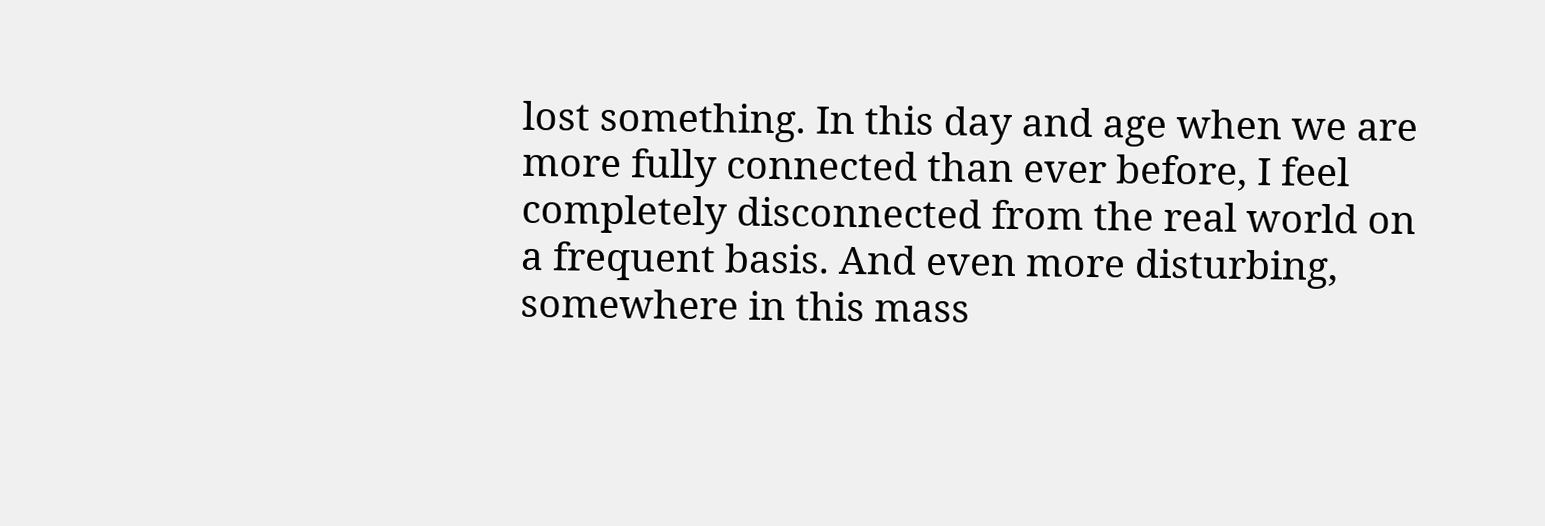lost something. In this day and age when we are more fully connected than ever before, I feel completely disconnected from the real world on a frequent basis. And even more disturbing, somewhere in this mass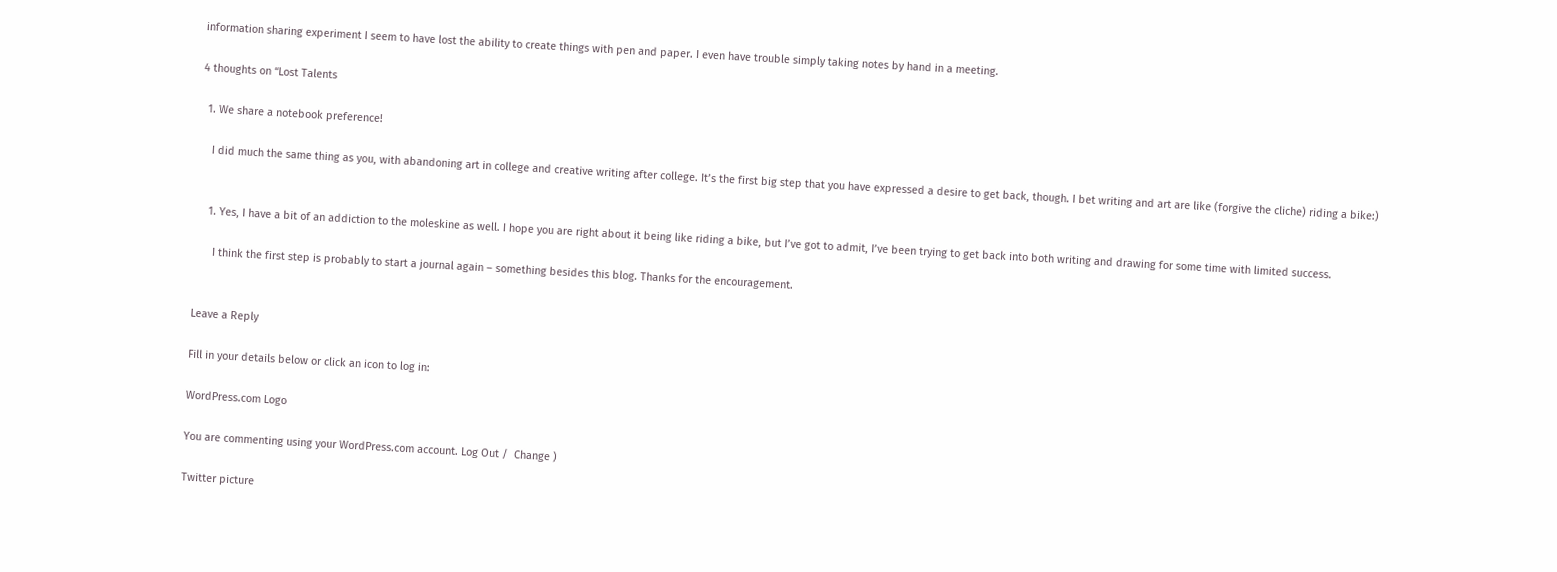information sharing experiment I seem to have lost the ability to create things with pen and paper. I even have trouble simply taking notes by hand in a meeting.

4 thoughts on “Lost Talents

  1. We share a notebook preference!

    I did much the same thing as you, with abandoning art in college and creative writing after college. It’s the first big step that you have expressed a desire to get back, though. I bet writing and art are like (forgive the cliche) riding a bike:)


    1. Yes, I have a bit of an addiction to the moleskine as well. I hope you are right about it being like riding a bike, but I’ve got to admit, I’ve been trying to get back into both writing and drawing for some time with limited success.

      I think the first step is probably to start a journal again – something besides this blog. Thanks for the encouragement.


Leave a Reply

Fill in your details below or click an icon to log in:

WordPress.com Logo

You are commenting using your WordPress.com account. Log Out /  Change )

Twitter picture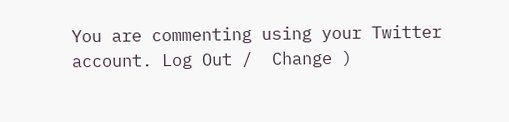You are commenting using your Twitter account. Log Out /  Change )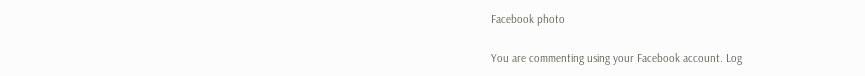Facebook photo

You are commenting using your Facebook account. Log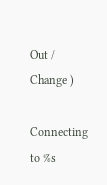Out /  Change )

Connecting to %s